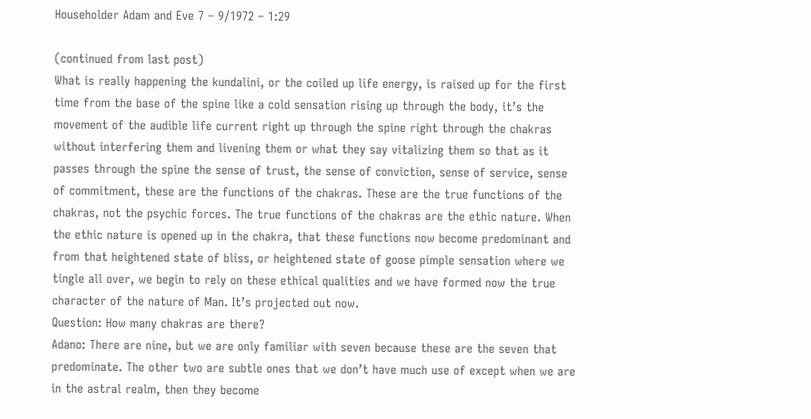Householder Adam and Eve 7 – 9/1972 – 1:29

(continued from last post)
What is really happening the kundalini, or the coiled up life energy, is raised up for the first time from the base of the spine like a cold sensation rising up through the body, it’s the movement of the audible life current right up through the spine right through the chakras without interfering them and livening them or what they say vitalizing them so that as it passes through the spine the sense of trust, the sense of conviction, sense of service, sense of commitment, these are the functions of the chakras. These are the true functions of the chakras, not the psychic forces. The true functions of the chakras are the ethic nature. When the ethic nature is opened up in the chakra, that these functions now become predominant and from that heightened state of bliss, or heightened state of goose pimple sensation where we tingle all over, we begin to rely on these ethical qualities and we have formed now the true character of the nature of Man. It’s projected out now.
Question: How many chakras are there?
Adano: There are nine, but we are only familiar with seven because these are the seven that predominate. The other two are subtle ones that we don’t have much use of except when we are in the astral realm, then they become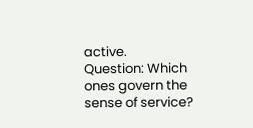active.
Question: Which ones govern the sense of service?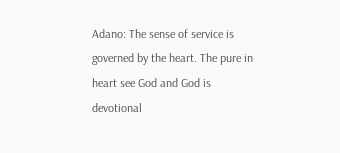Adano: The sense of service is governed by the heart. The pure in heart see God and God is devotional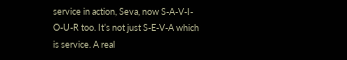service in action, Seva, now S-A-V-I-O-U-R too. It’s not just S-E-V-A which is service. A real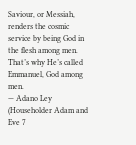Saviour, or Messiah, renders the cosmic service by being God in the flesh among men. That’s why He’s called Emmanuel, God among men.
— Adano Ley (Householder Adam and Eve 7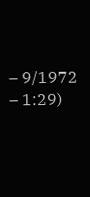– 9/1972 – 1:29)